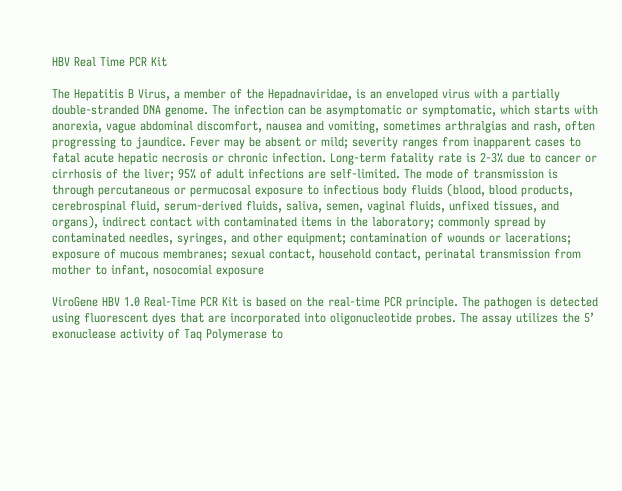HBV Real Time PCR Kit

The Hepatitis B Virus, a member of the Hepadnaviridae, is an enveloped virus with a partially double-stranded DNA genome. The infection can be asymptomatic or symptomatic, which starts with anorexia, vague abdominal discomfort, nausea and vomiting, sometimes arthralgias and rash, often progressing to jaundice. Fever may be absent or mild; severity ranges from inapparent cases to fatal acute hepatic necrosis or chronic infection. Long-term fatality rate is 2-3% due to cancer or cirrhosis of the liver; 95% of adult infections are self-limited. The mode of transmission is through percutaneous or permucosal exposure to infectious body fluids (blood, blood products, cerebrospinal fluid, serum-derived fluids, saliva, semen, vaginal fluids, unfixed tissues, and organs), indirect contact with contaminated items in the laboratory; commonly spread by contaminated needles, syringes, and other equipment; contamination of wounds or lacerations; exposure of mucous membranes; sexual contact, household contact, perinatal transmission from mother to infant, nosocomial exposure

ViroGene HBV 1.0 Real-Time PCR Kit is based on the real-time PCR principle. The pathogen is detected using fluorescent dyes that are incorporated into oligonucleotide probes. The assay utilizes the 5’ exonuclease activity of Taq Polymerase to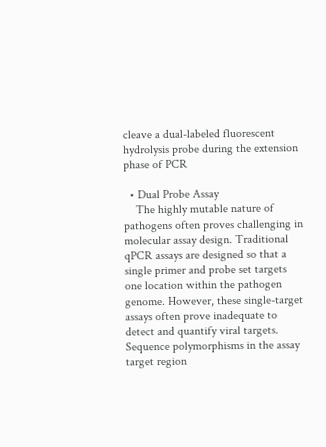cleave a dual-labeled fluorescent hydrolysis probe during the extension phase of PCR

  • Dual Probe Assay
    The highly mutable nature of pathogens often proves challenging in molecular assay design. Traditional qPCR assays are designed so that a single primer and probe set targets one location within the pathogen genome. However, these single-target assays often prove inadequate to detect and quantify viral targets. Sequence polymorphisms in the assay target region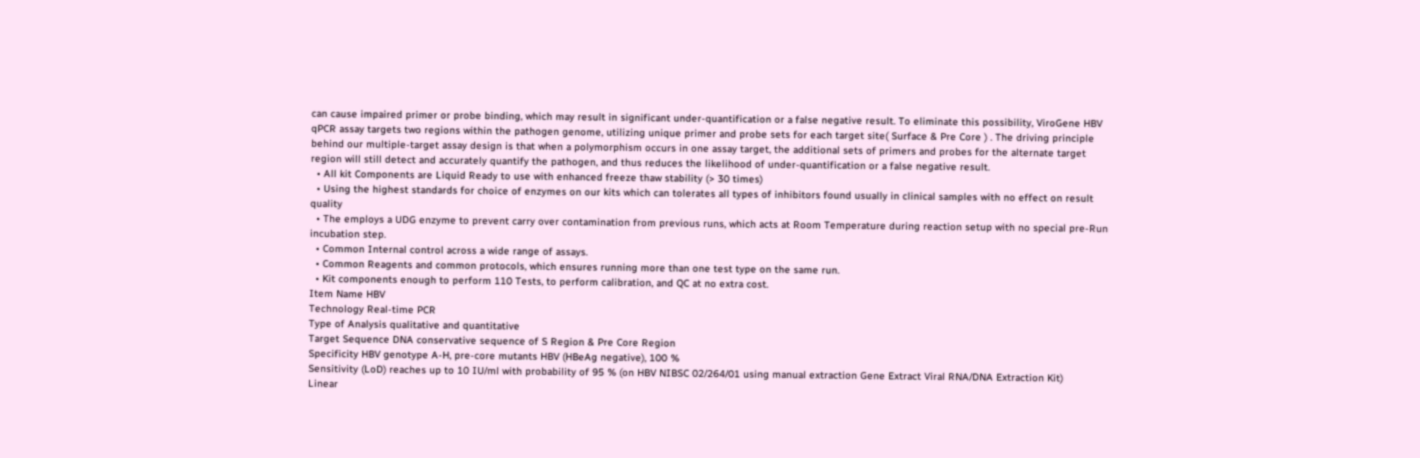can cause impaired primer or probe binding, which may result in significant under-quantification or a false negative result. To eliminate this possibility, ViroGene HBV qPCR assay targets two regions within the pathogen genome, utilizing unique primer and probe sets for each target site( Surface & Pre Core ) . The driving principle behind our multiple-target assay design is that when a polymorphism occurs in one assay target, the additional sets of primers and probes for the alternate target region will still detect and accurately quantify the pathogen, and thus reduces the likelihood of under-quantification or a false negative result.
  • All kit Components are Liquid Ready to use with enhanced freeze thaw stability (> 30 times)
  • Using the highest standards for choice of enzymes on our kits which can tolerates all types of inhibitors found usually in clinical samples with no effect on result quality
  • The employs a UDG enzyme to prevent carry over contamination from previous runs, which acts at Room Temperature during reaction setup with no special pre-Run incubation step.
  • Common Internal control across a wide range of assays.
  • Common Reagents and common protocols, which ensures running more than one test type on the same run.
  • Kit components enough to perform 110 Tests, to perform calibration, and QC at no extra cost.
Item Name HBV
Technology Real-time PCR
Type of Analysis qualitative and quantitative
Target Sequence DNA conservative sequence of S Region & Pre Core Region
Specificity HBV genotype A-H, pre-core mutants HBV (HBeAg negative), 100 %
Sensitivity (LoD) reaches up to 10 IU/ml with probability of 95 % (on HBV NIBSC 02/264/01 using manual extraction Gene Extract Viral RNA/DNA Extraction Kit)
Linear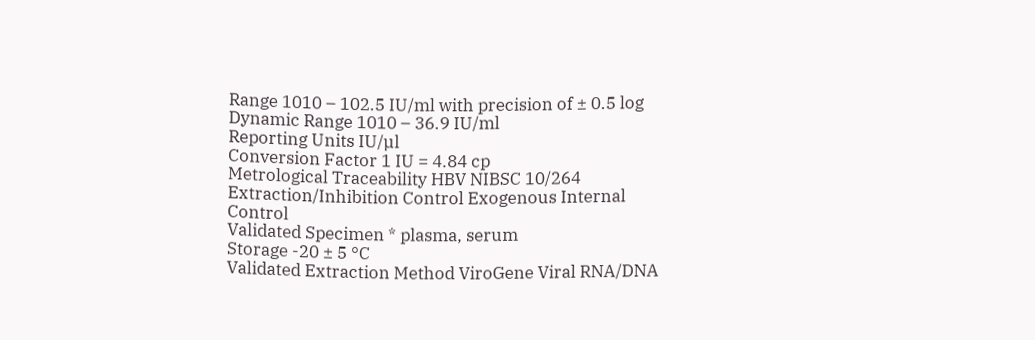Range 1010 – 102.5 IU/ml with precision of ± 0.5 log
Dynamic Range 1010 – 36.9 IU/ml
Reporting Units IU/µl
Conversion Factor 1 IU = 4.84 cp
Metrological Traceability HBV NIBSC 10/264
Extraction/Inhibition Control Exogenous Internal Control
Validated Specimen * plasma, serum
Storage -20 ± 5 °C
Validated Extraction Method ViroGene Viral RNA/DNA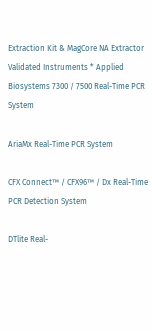Extraction Kit & MagCore NA Extractor
Validated Instruments * Applied Biosystems 7300 / 7500 Real-Time PCR System

AriaMx Real-Time PCR System

CFX Connect™ / CFX96™ / Dx Real-Time PCR Detection System

DTlite Real-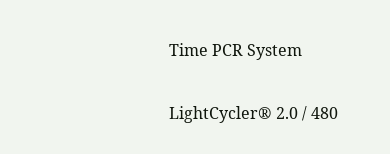Time PCR System

LightCycler® 2.0 / 480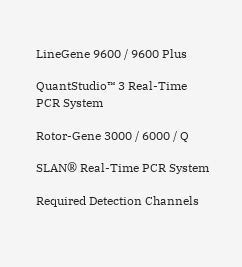LineGene 9600 / 9600 Plus

QuantStudio™ 3 Real-Time PCR System

Rotor-Gene 3000 / 6000 / Q

SLAN® Real-Time PCR System

Required Detection Channels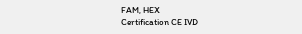FAM, HEX
Certification CE IVD